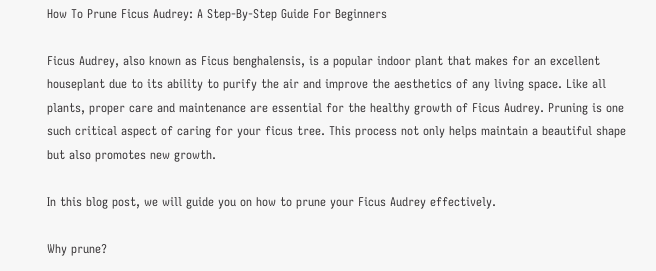How To Prune Ficus Audrey: A Step-By-Step Guide For Beginners

Ficus Audrey, also known as Ficus benghalensis, is a popular indoor plant that makes for an excellent houseplant due to its ability to purify the air and improve the aesthetics of any living space. Like all plants, proper care and maintenance are essential for the healthy growth of Ficus Audrey. Pruning is one such critical aspect of caring for your ficus tree. This process not only helps maintain a beautiful shape but also promotes new growth.

In this blog post, we will guide you on how to prune your Ficus Audrey effectively.

Why prune?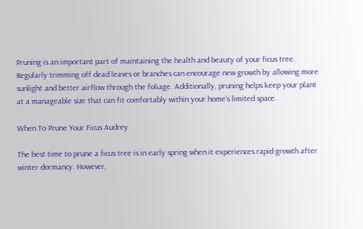Pruning is an important part of maintaining the health and beauty of your ficus tree. Regularly trimming off dead leaves or branches can encourage new growth by allowing more sunlight and better airflow through the foliage. Additionally, pruning helps keep your plant at a manageable size that can fit comfortably within your home’s limited space.

When To Prune Your Ficus Audrey

The best time to prune a ficus tree is in early spring when it experiences rapid growth after winter dormancy. However,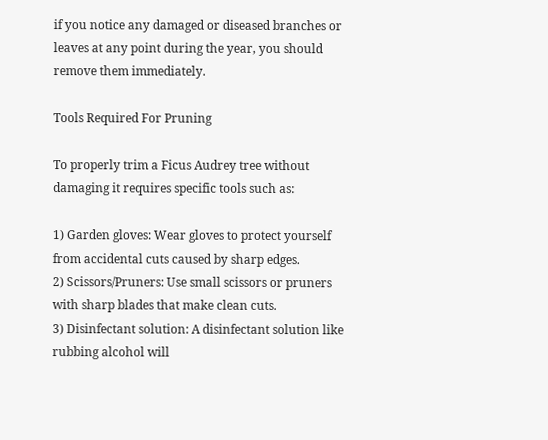if you notice any damaged or diseased branches or leaves at any point during the year, you should remove them immediately.

Tools Required For Pruning

To properly trim a Ficus Audrey tree without damaging it requires specific tools such as:

1) Garden gloves: Wear gloves to protect yourself from accidental cuts caused by sharp edges.
2) Scissors/Pruners: Use small scissors or pruners with sharp blades that make clean cuts.
3) Disinfectant solution: A disinfectant solution like rubbing alcohol will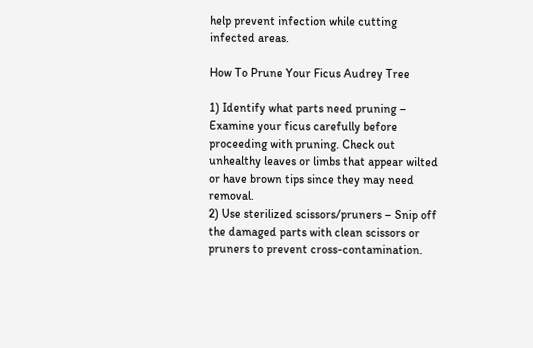help prevent infection while cutting infected areas.

How To Prune Your Ficus Audrey Tree

1) Identify what parts need pruning – Examine your ficus carefully before proceeding with pruning. Check out unhealthy leaves or limbs that appear wilted or have brown tips since they may need removal.
2) Use sterilized scissors/pruners – Snip off the damaged parts with clean scissors or pruners to prevent cross-contamination.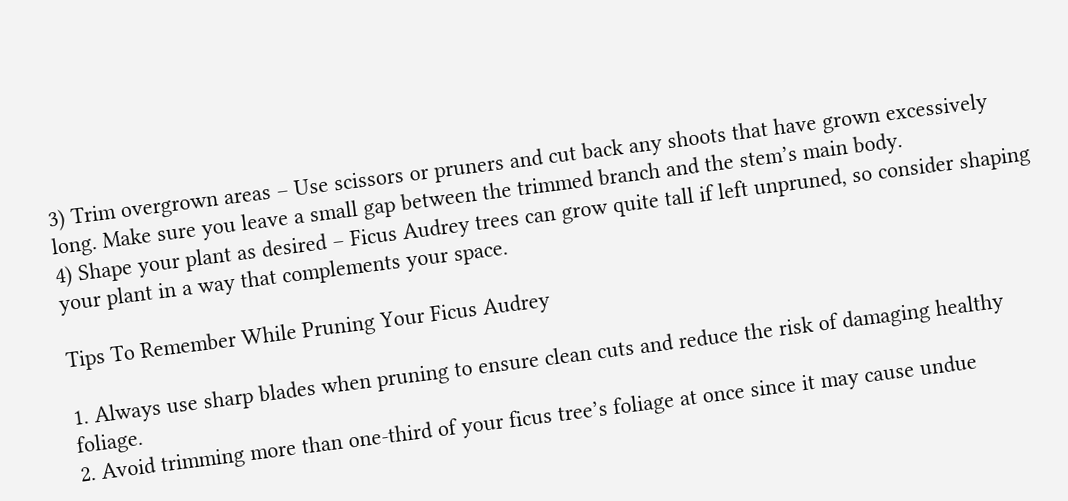3) Trim overgrown areas – Use scissors or pruners and cut back any shoots that have grown excessively long. Make sure you leave a small gap between the trimmed branch and the stem’s main body.
4) Shape your plant as desired – Ficus Audrey trees can grow quite tall if left unpruned, so consider shaping your plant in a way that complements your space.

Tips To Remember While Pruning Your Ficus Audrey

1. Always use sharp blades when pruning to ensure clean cuts and reduce the risk of damaging healthy foliage.
2. Avoid trimming more than one-third of your ficus tree’s foliage at once since it may cause undue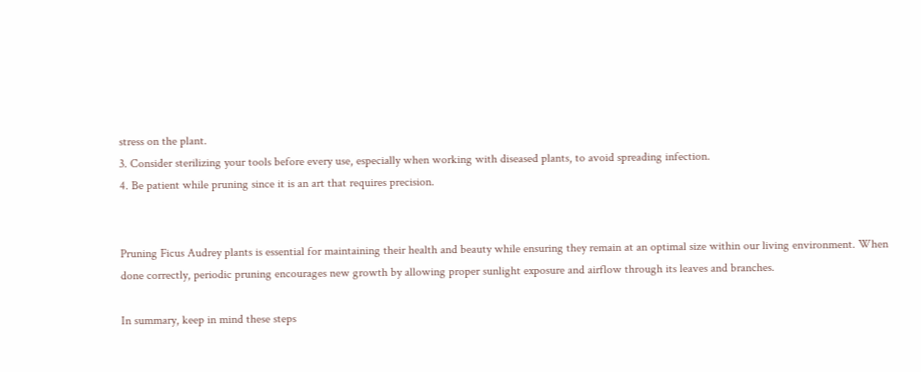stress on the plant.
3. Consider sterilizing your tools before every use, especially when working with diseased plants, to avoid spreading infection.
4. Be patient while pruning since it is an art that requires precision.


Pruning Ficus Audrey plants is essential for maintaining their health and beauty while ensuring they remain at an optimal size within our living environment. When done correctly, periodic pruning encourages new growth by allowing proper sunlight exposure and airflow through its leaves and branches.

In summary, keep in mind these steps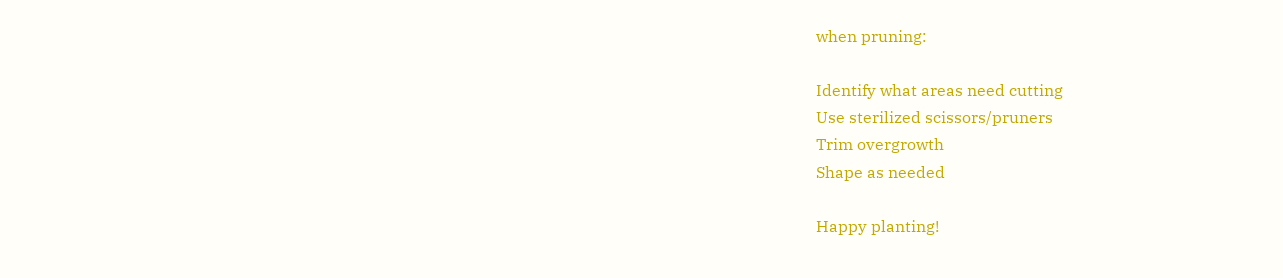when pruning:

Identify what areas need cutting
Use sterilized scissors/pruners
Trim overgrowth
Shape as needed

Happy planting!